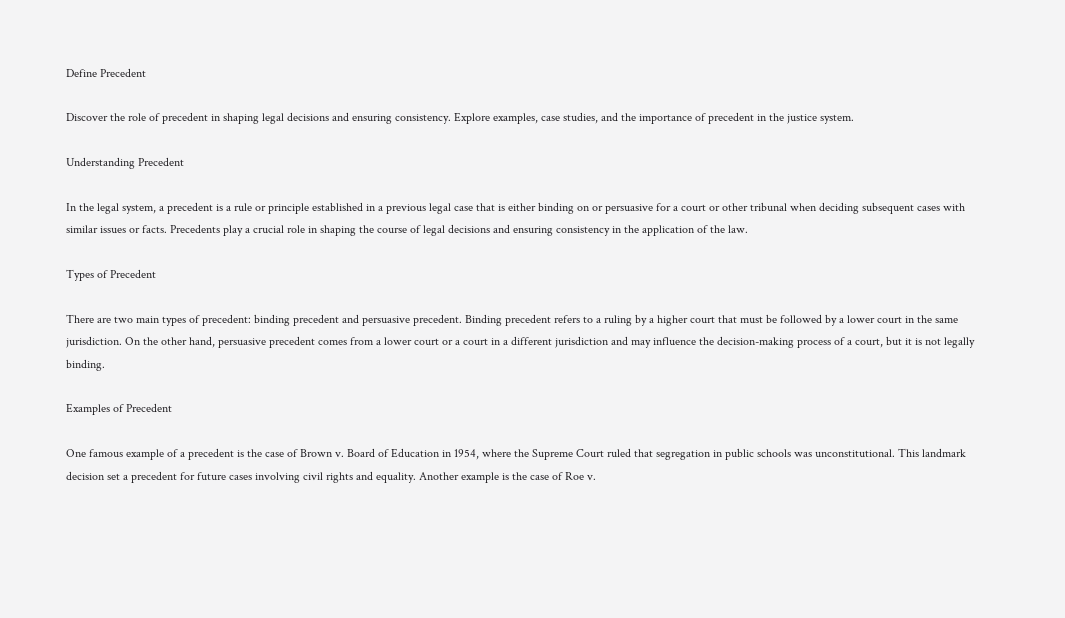Define Precedent

Discover the role of precedent in shaping legal decisions and ensuring consistency. Explore examples, case studies, and the importance of precedent in the justice system.

Understanding Precedent

In the legal system, a precedent is a rule or principle established in a previous legal case that is either binding on or persuasive for a court or other tribunal when deciding subsequent cases with similar issues or facts. Precedents play a crucial role in shaping the course of legal decisions and ensuring consistency in the application of the law.

Types of Precedent

There are two main types of precedent: binding precedent and persuasive precedent. Binding precedent refers to a ruling by a higher court that must be followed by a lower court in the same jurisdiction. On the other hand, persuasive precedent comes from a lower court or a court in a different jurisdiction and may influence the decision-making process of a court, but it is not legally binding.

Examples of Precedent

One famous example of a precedent is the case of Brown v. Board of Education in 1954, where the Supreme Court ruled that segregation in public schools was unconstitutional. This landmark decision set a precedent for future cases involving civil rights and equality. Another example is the case of Roe v.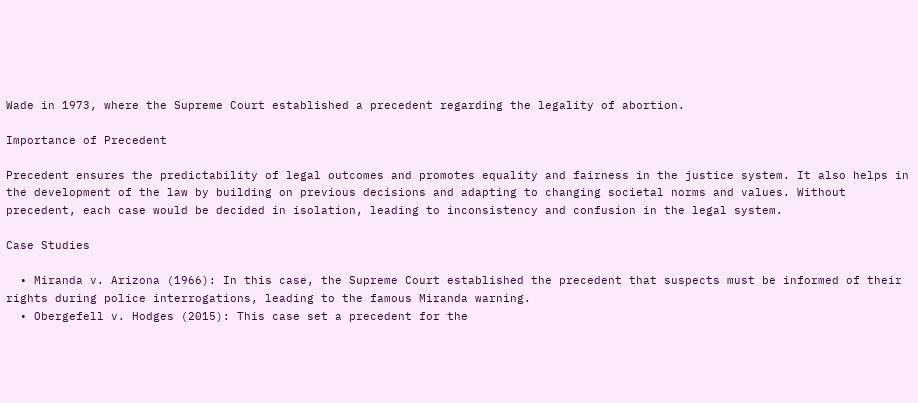Wade in 1973, where the Supreme Court established a precedent regarding the legality of abortion.

Importance of Precedent

Precedent ensures the predictability of legal outcomes and promotes equality and fairness in the justice system. It also helps in the development of the law by building on previous decisions and adapting to changing societal norms and values. Without precedent, each case would be decided in isolation, leading to inconsistency and confusion in the legal system.

Case Studies

  • Miranda v. Arizona (1966): In this case, the Supreme Court established the precedent that suspects must be informed of their rights during police interrogations, leading to the famous Miranda warning.
  • Obergefell v. Hodges (2015): This case set a precedent for the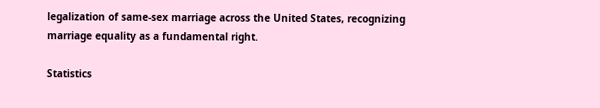legalization of same-sex marriage across the United States, recognizing marriage equality as a fundamental right.

Statistics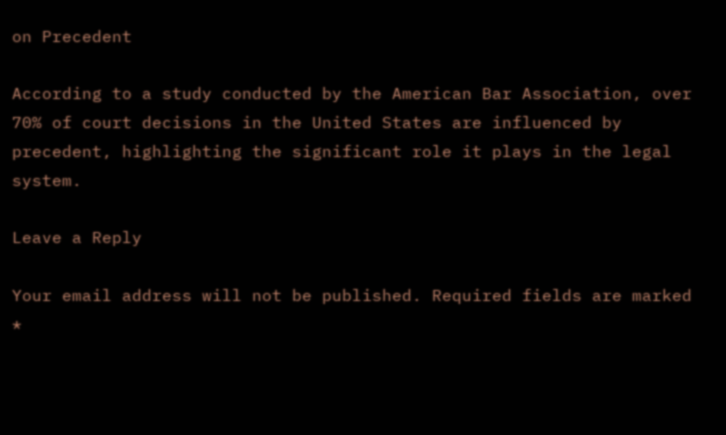on Precedent

According to a study conducted by the American Bar Association, over 70% of court decisions in the United States are influenced by precedent, highlighting the significant role it plays in the legal system.

Leave a Reply

Your email address will not be published. Required fields are marked *